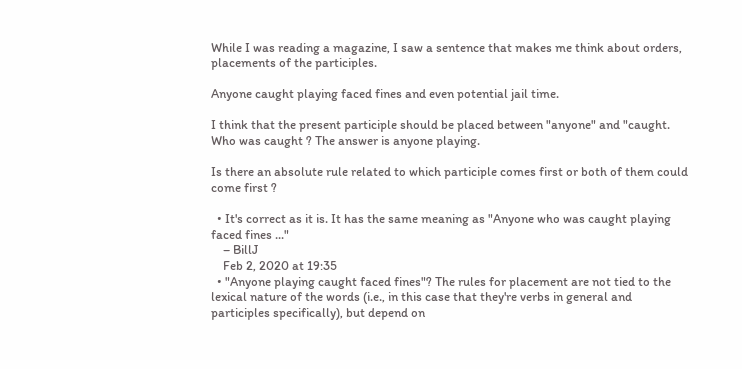While I was reading a magazine, I saw a sentence that makes me think about orders, placements of the participles.

Anyone caught playing faced fines and even potential jail time.

I think that the present participle should be placed between "anyone" and "caught. Who was caught ? The answer is anyone playing.

Is there an absolute rule related to which participle comes first or both of them could come first ?

  • It's correct as it is. It has the same meaning as "Anyone who was caught playing faced fines ..."
    – BillJ
    Feb 2, 2020 at 19:35
  • "Anyone playing caught faced fines"? The rules for placement are not tied to the lexical nature of the words (i.e., in this case that they're verbs in general and participles specifically), but depend on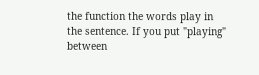the function the words play in the sentence. If you put "playing" between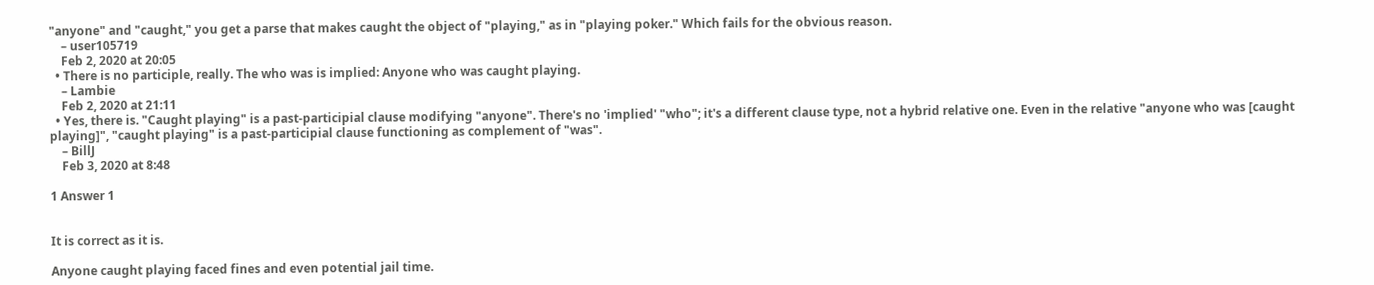"anyone" and "caught," you get a parse that makes caught the object of "playing," as in "playing poker." Which fails for the obvious reason.
    – user105719
    Feb 2, 2020 at 20:05
  • There is no participle, really. The who was is implied: Anyone who was caught playing.
    – Lambie
    Feb 2, 2020 at 21:11
  • Yes, there is. "Caught playing" is a past-participial clause modifying "anyone". There's no 'implied' "who"; it's a different clause type, not a hybrid relative one. Even in the relative "anyone who was [caught playing]", "caught playing" is a past-participial clause functioning as complement of "was".
    – BillJ
    Feb 3, 2020 at 8:48

1 Answer 1


It is correct as it is.

Anyone caught playing faced fines and even potential jail time.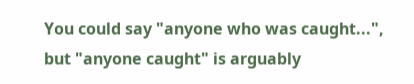You could say "anyone who was caught...", but "anyone caught" is arguably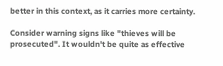better in this context, as it carries more certainty.

Consider warning signs like "thieves will be prosecuted". It wouldn't be quite as effective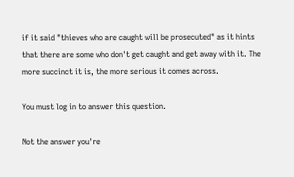if it said "thieves who are caught will be prosecuted" as it hints that there are some who don't get caught and get away with it. The more succinct it is, the more serious it comes across.

You must log in to answer this question.

Not the answer you're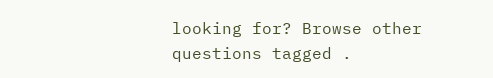looking for? Browse other questions tagged .